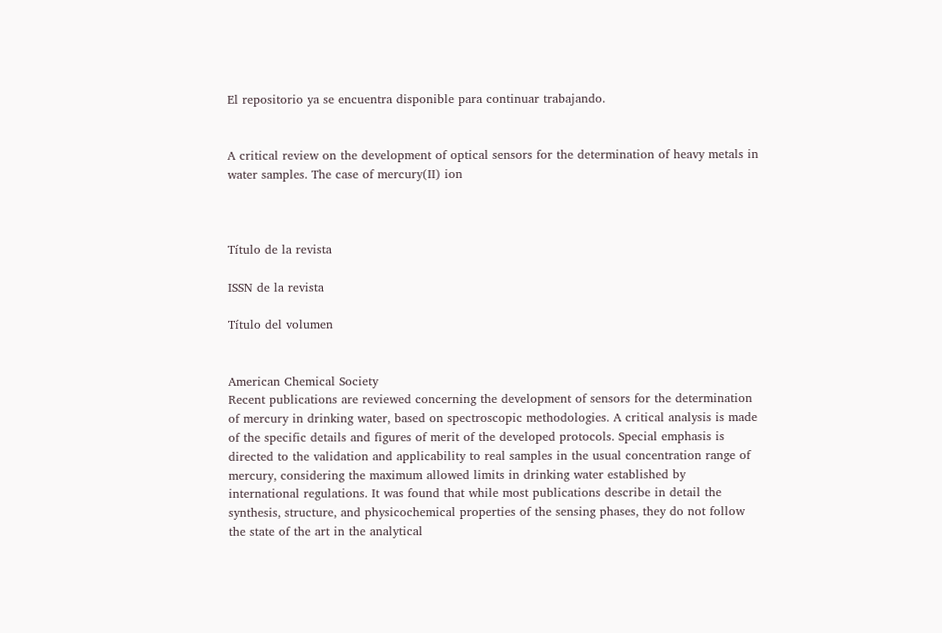El repositorio ya se encuentra disponible para continuar trabajando.


A critical review on the development of optical sensors for the determination of heavy metals in water samples. The case of mercury(II) ion



Título de la revista

ISSN de la revista

Título del volumen


American Chemical Society
Recent publications are reviewed concerning the development of sensors for the determination of mercury in drinking water, based on spectroscopic methodologies. A critical analysis is made of the specific details and figures of merit of the developed protocols. Special emphasis is directed to the validation and applicability to real samples in the usual concentration range of mercury, considering the maximum allowed limits in drinking water established by international regulations. It was found that while most publications describe in detail the synthesis, structure, and physicochemical properties of the sensing phases, they do not follow the state of the art in the analytical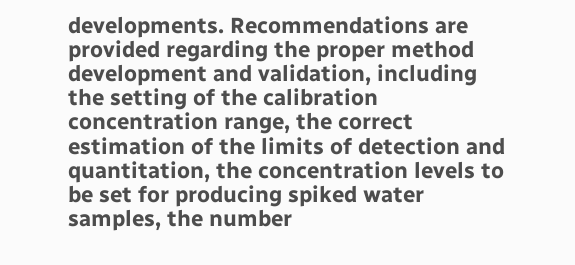developments. Recommendations are provided regarding the proper method development and validation, including the setting of the calibration concentration range, the correct estimation of the limits of detection and quantitation, the concentration levels to be set for producing spiked water samples, the number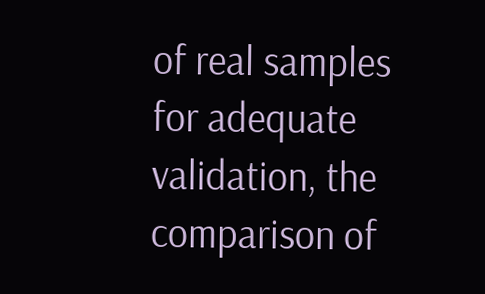of real samples for adequate validation, the comparison of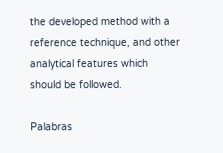the developed method with a reference technique, and other analytical features which should be followed.

Palabras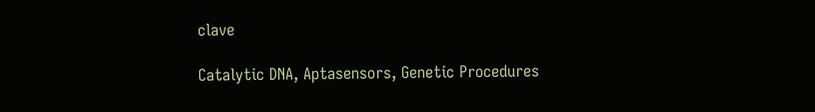clave

Catalytic DNA, Aptasensors, Genetic Procedures